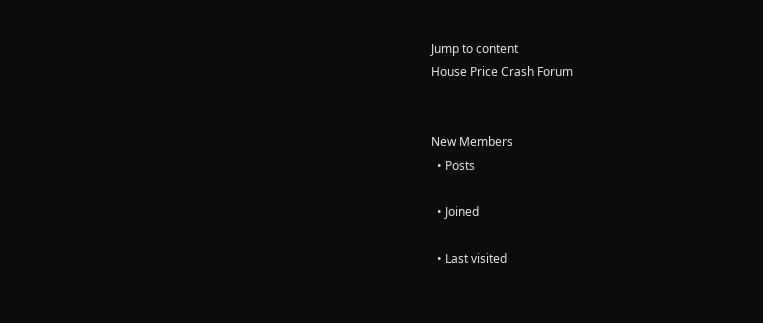Jump to content
House Price Crash Forum


New Members
  • Posts

  • Joined

  • Last visited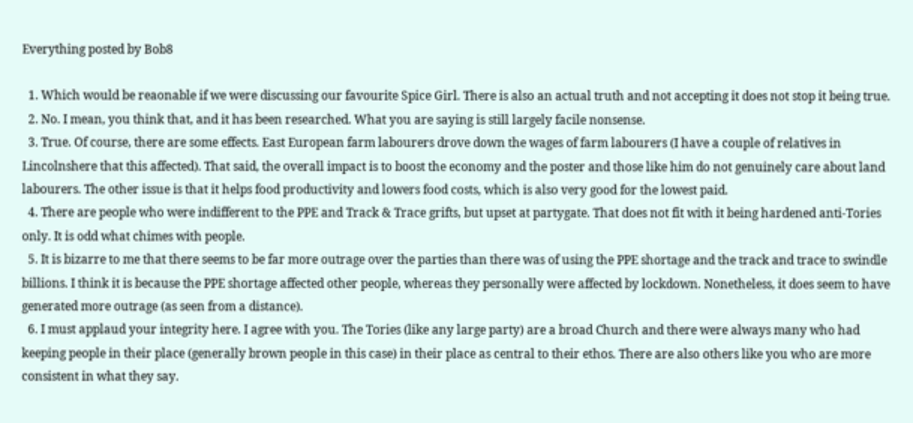Everything posted by Bob8

  1. Which would be reaonable if we were discussing our favourite Spice Girl. There is also an actual truth and not accepting it does not stop it being true.
  2. No. I mean, you think that, and it has been researched. What you are saying is still largely facile nonsense.
  3. True. Of course, there are some effects. East European farm labourers drove down the wages of farm labourers (I have a couple of relatives in Lincolnshere that this affected). That said, the overall impact is to boost the economy and the poster and those like him do not genuinely care about land labourers. The other issue is that it helps food productivity and lowers food costs, which is also very good for the lowest paid.
  4. There are people who were indifferent to the PPE and Track & Trace grifts, but upset at partygate. That does not fit with it being hardened anti-Tories only. It is odd what chimes with people.
  5. It is bizarre to me that there seems to be far more outrage over the parties than there was of using the PPE shortage and the track and trace to swindle billions. I think it is because the PPE shortage affected other people, whereas they personally were affected by lockdown. Nonetheless, it does seem to have generated more outrage (as seen from a distance).
  6. I must applaud your integrity here. I agree with you. The Tories (like any large party) are a broad Church and there were always many who had keeping people in their place (generally brown people in this case) in their place as central to their ethos. There are also others like you who are more consistent in what they say.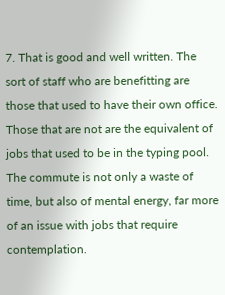7. That is good and well written. The sort of staff who are benefitting are those that used to have their own office. Those that are not are the equivalent of jobs that used to be in the typing pool. The commute is not only a waste of time, but also of mental energy, far more of an issue with jobs that require contemplation.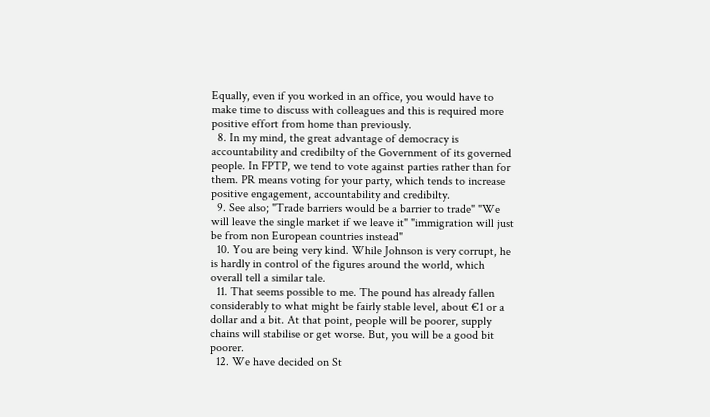Equally, even if you worked in an office, you would have to make time to discuss with colleagues and this is required more positive effort from home than previously.
  8. In my mind, the great advantage of democracy is accountability and credibilty of the Government of its governed people. In FPTP, we tend to vote against parties rather than for them. PR means voting for your party, which tends to increase positive engagement, accountability and credibilty.
  9. See also; "Trade barriers would be a barrier to trade" "We will leave the single market if we leave it" "immigration will just be from non European countries instead"
  10. You are being very kind. While Johnson is very corrupt, he is hardly in control of the figures around the world, which overall tell a similar tale.
  11. That seems possible to me. The pound has already fallen considerably to what might be fairly stable level, about €1 or a dollar and a bit. At that point, people will be poorer, supply chains will stabilise or get worse. But, you will be a good bit poorer.
  12. We have decided on St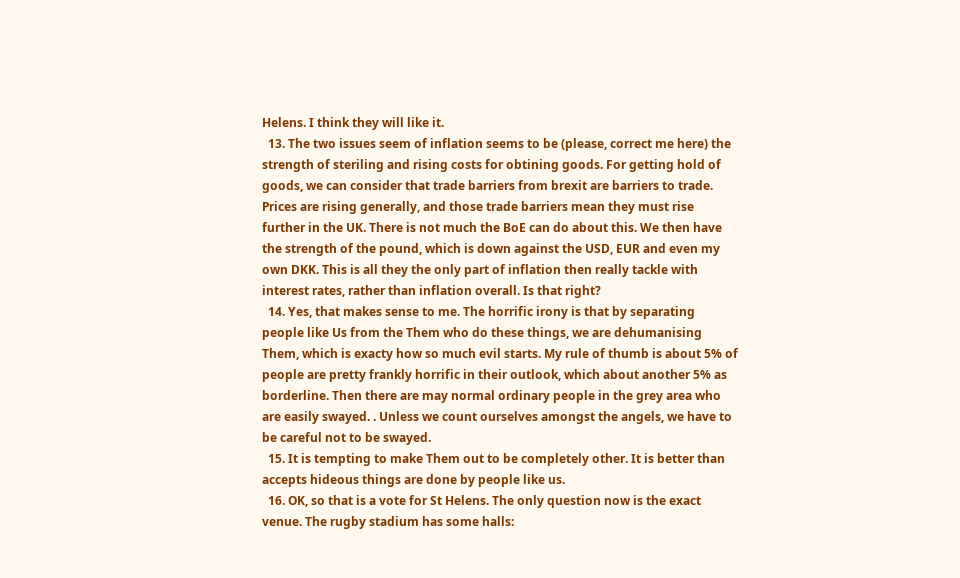Helens. I think they will like it.
  13. The two issues seem of inflation seems to be (please, correct me here) the strength of steriling and rising costs for obtining goods. For getting hold of goods, we can consider that trade barriers from brexit are barriers to trade. Prices are rising generally, and those trade barriers mean they must rise further in the UK. There is not much the BoE can do about this. We then have the strength of the pound, which is down against the USD, EUR and even my own DKK. This is all they the only part of inflation then really tackle with interest rates, rather than inflation overall. Is that right?
  14. Yes, that makes sense to me. The horrific irony is that by separating people like Us from the Them who do these things, we are dehumanising Them, which is exacty how so much evil starts. My rule of thumb is about 5% of people are pretty frankly horrific in their outlook, which about another 5% as borderline. Then there are may normal ordinary people in the grey area who are easily swayed. . Unless we count ourselves amongst the angels, we have to be careful not to be swayed.
  15. It is tempting to make Them out to be completely other. It is better than accepts hideous things are done by people like us.
  16. OK, so that is a vote for St Helens. The only question now is the exact venue. The rugby stadium has some halls: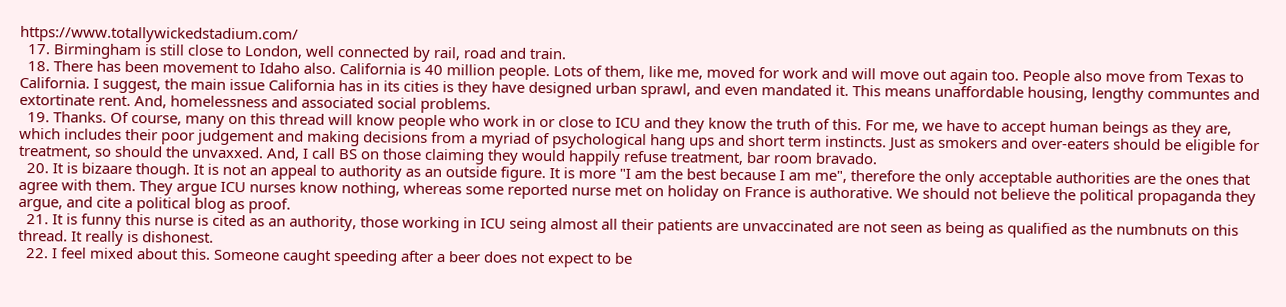https://www.totallywickedstadium.com/
  17. Birmingham is still close to London, well connected by rail, road and train.
  18. There has been movement to Idaho also. California is 40 million people. Lots of them, like me, moved for work and will move out again too. People also move from Texas to California. I suggest, the main issue California has in its cities is they have designed urban sprawl, and even mandated it. This means unaffordable housing, lengthy communtes and extortinate rent. And, homelessness and associated social problems.
  19. Thanks. Of course, many on this thread will know people who work in or close to ICU and they know the truth of this. For me, we have to accept human beings as they are, which includes their poor judgement and making decisions from a myriad of psychological hang ups and short term instincts. Just as smokers and over-eaters should be eligible for treatment, so should the unvaxxed. And, I call BS on those claiming they would happily refuse treatment, bar room bravado.
  20. It is bizaare though. It is not an appeal to authority as an outside figure. It is more "I am the best because I am me", therefore the only acceptable authorities are the ones that agree with them. They argue ICU nurses know nothing, whereas some reported nurse met on holiday on France is authorative. We should not believe the political propaganda they argue, and cite a political blog as proof.
  21. It is funny this nurse is cited as an authority, those working in ICU seing almost all their patients are unvaccinated are not seen as being as qualified as the numbnuts on this thread. It really is dishonest.
  22. I feel mixed about this. Someone caught speeding after a beer does not expect to be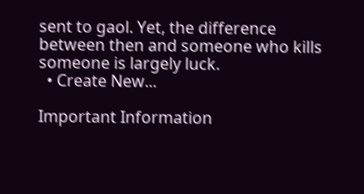sent to gaol. Yet, the difference between then and someone who kills someone is largely luck.
  • Create New...

Important Information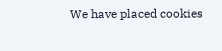We have placed cookies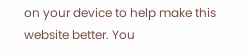on your device to help make this website better. You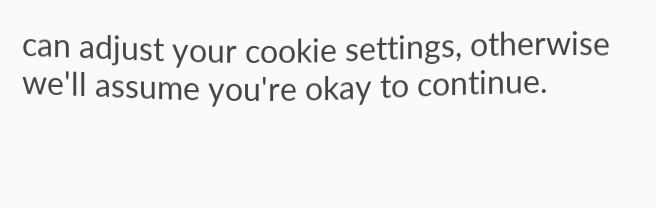can adjust your cookie settings, otherwise we'll assume you're okay to continue.